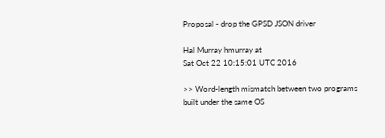Proposal - drop the GPSD JSON driver

Hal Murray hmurray at
Sat Oct 22 10:15:01 UTC 2016

>> Word-length mismatch between two programs built under the same OS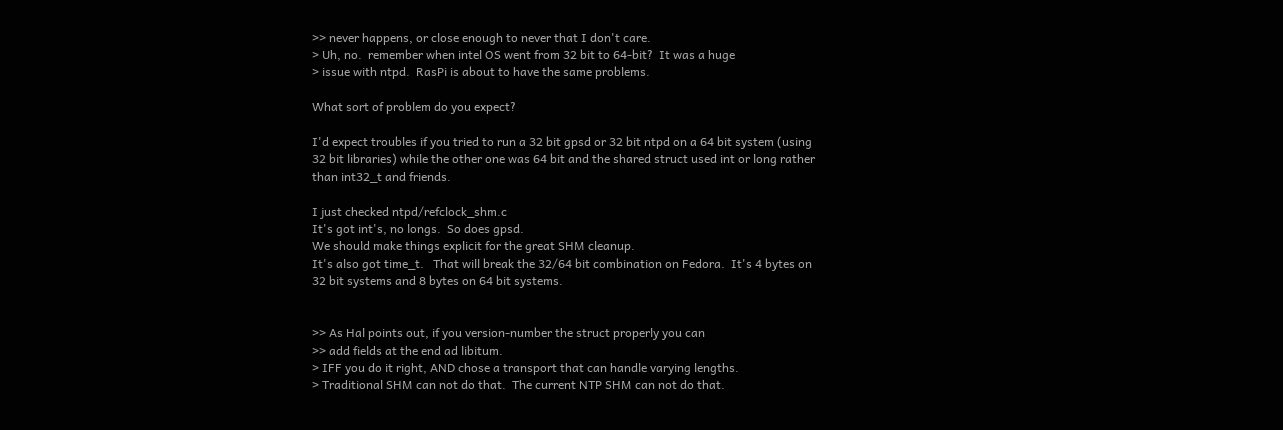>> never happens, or close enough to never that I don't care.
> Uh, no.  remember when intel OS went from 32 bit to 64-bit?  It was a huge
> issue with ntpd.  RasPi is about to have the same problems.

What sort of problem do you expect?

I'd expect troubles if you tried to run a 32 bit gpsd or 32 bit ntpd on a 64 bit system (using 32 bit libraries) while the other one was 64 bit and the shared struct used int or long rather than int32_t and friends.

I just checked ntpd/refclock_shm.c
It's got int's, no longs.  So does gpsd.
We should make things explicit for the great SHM cleanup.
It's also got time_t.   That will break the 32/64 bit combination on Fedora.  It's 4 bytes on 32 bit systems and 8 bytes on 64 bit systems.


>> As Hal points out, if you version-number the struct properly you can
>> add fields at the end ad libitum.
> IFF you do it right, AND chose a transport that can handle varying lengths.
> Traditional SHM can not do that.  The current NTP SHM can not do that.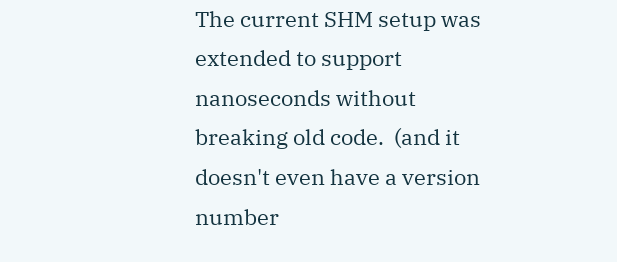The current SHM setup was extended to support nanoseconds without breaking old code.  (and it doesn't even have a version number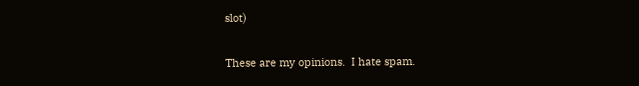slot)

These are my opinions.  I hate spam.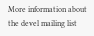More information about the devel mailing list